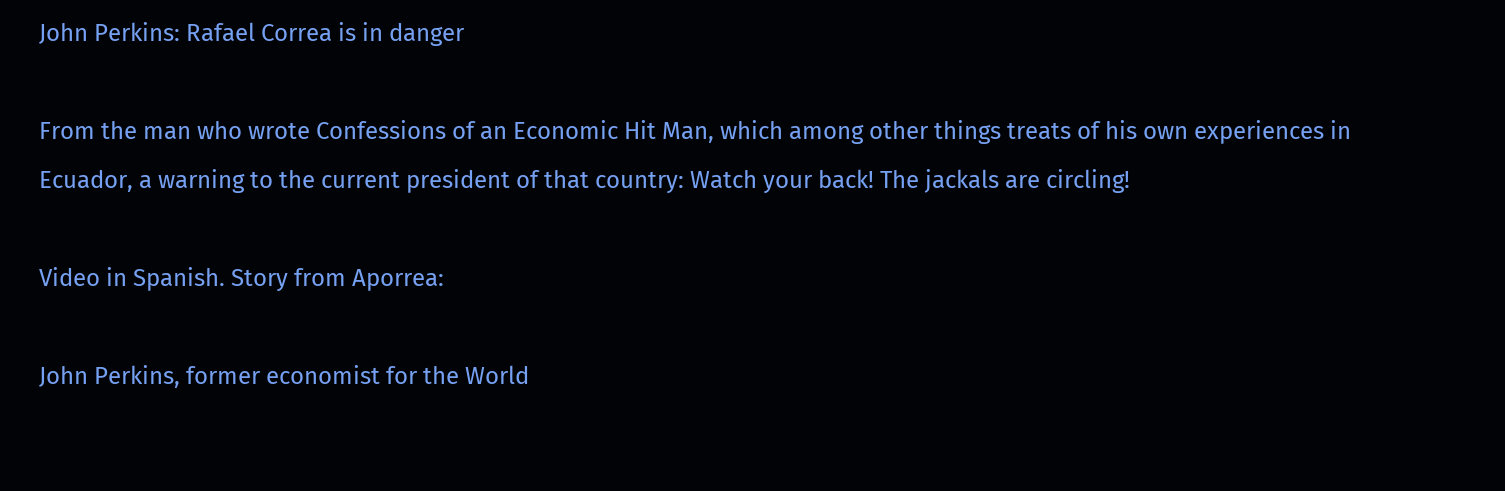John Perkins: Rafael Correa is in danger

From the man who wrote Confessions of an Economic Hit Man, which among other things treats of his own experiences in Ecuador, a warning to the current president of that country: Watch your back! The jackals are circling!

Video in Spanish. Story from Aporrea:

John Perkins, former economist for the World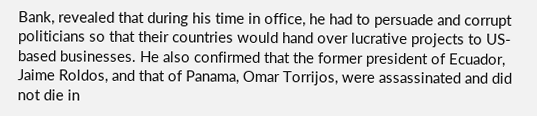Bank, revealed that during his time in office, he had to persuade and corrupt politicians so that their countries would hand over lucrative projects to US-based businesses. He also confirmed that the former president of Ecuador, Jaime Roldos, and that of Panama, Omar Torrijos, were assassinated and did not die in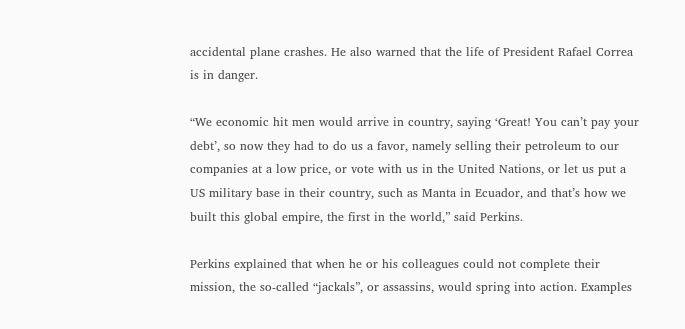accidental plane crashes. He also warned that the life of President Rafael Correa is in danger.

“We economic hit men would arrive in country, saying ‘Great! You can’t pay your debt’, so now they had to do us a favor, namely selling their petroleum to our companies at a low price, or vote with us in the United Nations, or let us put a US military base in their country, such as Manta in Ecuador, and that’s how we built this global empire, the first in the world,” said Perkins.

Perkins explained that when he or his colleagues could not complete their mission, the so-called “jackals”, or assassins, would spring into action. Examples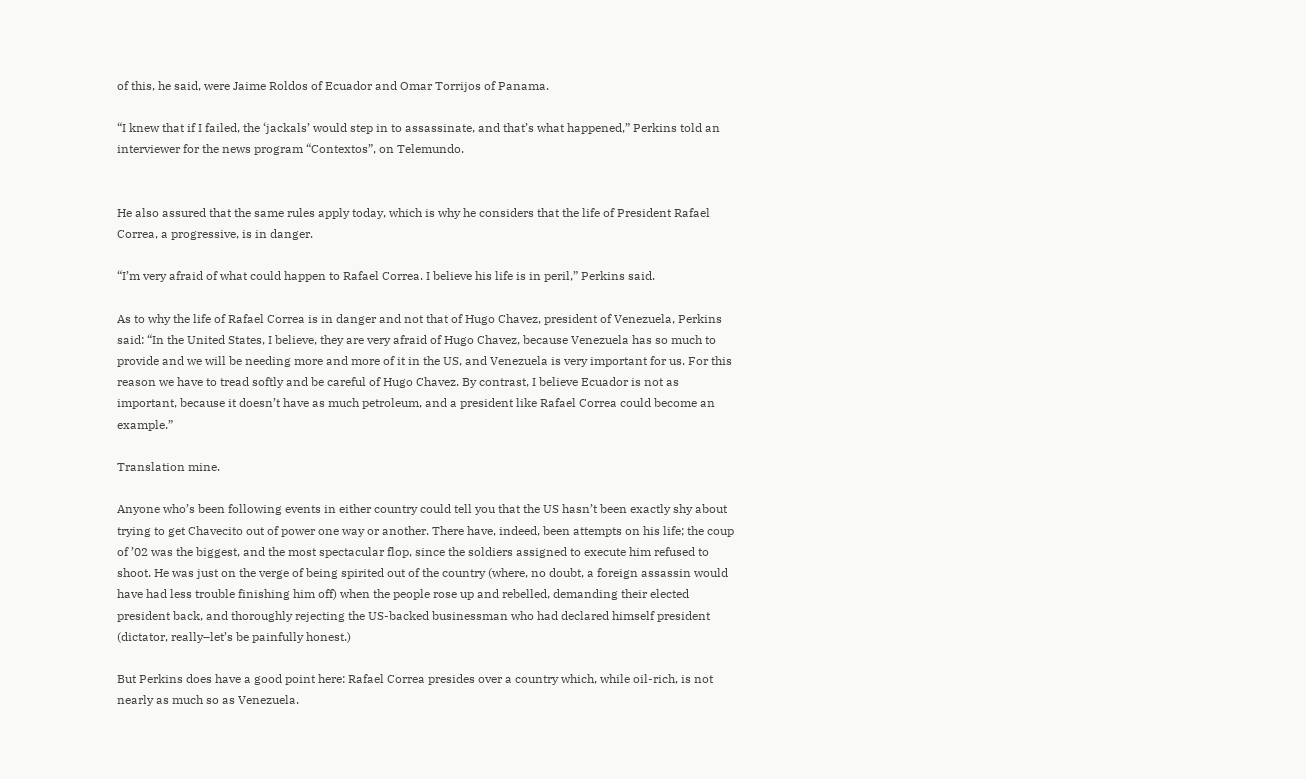of this, he said, were Jaime Roldos of Ecuador and Omar Torrijos of Panama.

“I knew that if I failed, the ‘jackals’ would step in to assassinate, and that’s what happened,” Perkins told an interviewer for the news program “Contextos”, on Telemundo.


He also assured that the same rules apply today, which is why he considers that the life of President Rafael Correa, a progressive, is in danger.

“I’m very afraid of what could happen to Rafael Correa. I believe his life is in peril,” Perkins said.

As to why the life of Rafael Correa is in danger and not that of Hugo Chavez, president of Venezuela, Perkins said: “In the United States, I believe, they are very afraid of Hugo Chavez, because Venezuela has so much to provide and we will be needing more and more of it in the US, and Venezuela is very important for us. For this reason we have to tread softly and be careful of Hugo Chavez. By contrast, I believe Ecuador is not as important, because it doesn’t have as much petroleum, and a president like Rafael Correa could become an example.”

Translation mine.

Anyone who’s been following events in either country could tell you that the US hasn’t been exactly shy about trying to get Chavecito out of power one way or another. There have, indeed, been attempts on his life; the coup of ’02 was the biggest, and the most spectacular flop, since the soldiers assigned to execute him refused to shoot. He was just on the verge of being spirited out of the country (where, no doubt, a foreign assassin would have had less trouble finishing him off) when the people rose up and rebelled, demanding their elected president back, and thoroughly rejecting the US-backed businessman who had declared himself president (dictator, really–let’s be painfully honest.)

But Perkins does have a good point here: Rafael Correa presides over a country which, while oil-rich, is not nearly as much so as Venezuela.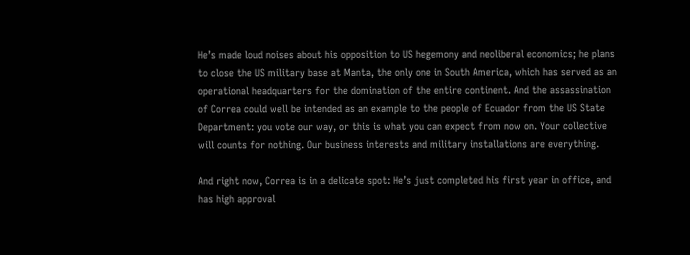He’s made loud noises about his opposition to US hegemony and neoliberal economics; he plans to close the US military base at Manta, the only one in South America, which has served as an operational headquarters for the domination of the entire continent. And the assassination of Correa could well be intended as an example to the people of Ecuador from the US State Department: you vote our way, or this is what you can expect from now on. Your collective will counts for nothing. Our business interests and military installations are everything.

And right now, Correa is in a delicate spot: He’s just completed his first year in office, and has high approval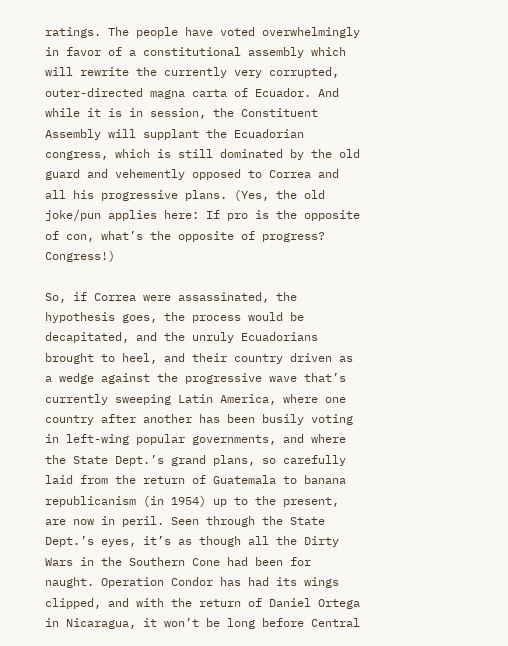ratings. The people have voted overwhelmingly in favor of a constitutional assembly which will rewrite the currently very corrupted, outer-directed magna carta of Ecuador. And while it is in session, the Constituent Assembly will supplant the Ecuadorian congress, which is still dominated by the old guard and vehemently opposed to Correa and all his progressive plans. (Yes, the old joke/pun applies here: If pro is the opposite of con, what’s the opposite of progress? Congress!)

So, if Correa were assassinated, the hypothesis goes, the process would be decapitated, and the unruly Ecuadorians brought to heel, and their country driven as a wedge against the progressive wave that’s currently sweeping Latin America, where one country after another has been busily voting in left-wing popular governments, and where the State Dept.’s grand plans, so carefully laid from the return of Guatemala to banana republicanism (in 1954) up to the present, are now in peril. Seen through the State Dept.’s eyes, it’s as though all the Dirty Wars in the Southern Cone had been for naught. Operation Condor has had its wings clipped, and with the return of Daniel Ortega in Nicaragua, it won’t be long before Central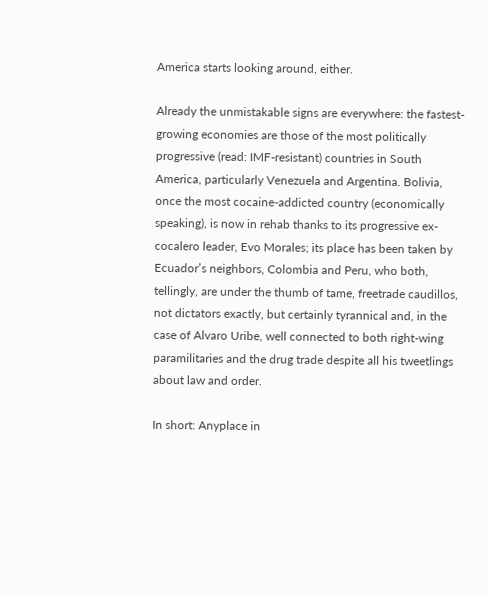America starts looking around, either.

Already the unmistakable signs are everywhere: the fastest-growing economies are those of the most politically progressive (read: IMF-resistant) countries in South America, particularly Venezuela and Argentina. Bolivia, once the most cocaine-addicted country (economically speaking), is now in rehab thanks to its progressive ex-cocalero leader, Evo Morales; its place has been taken by Ecuador’s neighbors, Colombia and Peru, who both, tellingly, are under the thumb of tame, freetrade caudillos, not dictators exactly, but certainly tyrannical and, in the case of Alvaro Uribe, well connected to both right-wing paramilitaries and the drug trade despite all his tweetlings about law and order.

In short: Anyplace in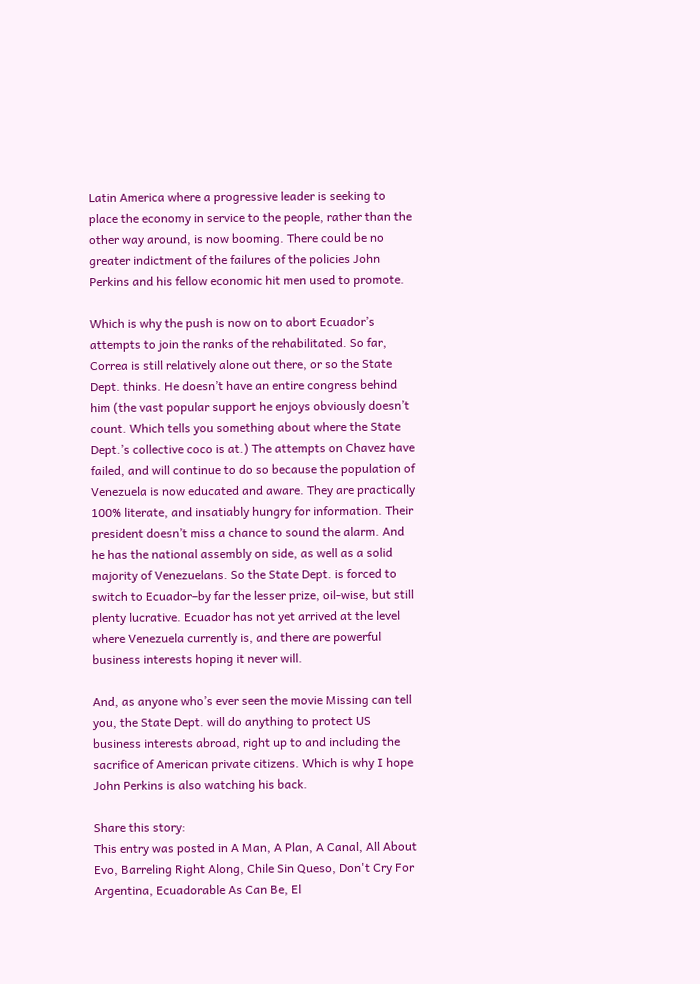Latin America where a progressive leader is seeking to place the economy in service to the people, rather than the other way around, is now booming. There could be no greater indictment of the failures of the policies John Perkins and his fellow economic hit men used to promote.

Which is why the push is now on to abort Ecuador’s attempts to join the ranks of the rehabilitated. So far, Correa is still relatively alone out there, or so the State Dept. thinks. He doesn’t have an entire congress behind him (the vast popular support he enjoys obviously doesn’t count. Which tells you something about where the State Dept.’s collective coco is at.) The attempts on Chavez have failed, and will continue to do so because the population of Venezuela is now educated and aware. They are practically 100% literate, and insatiably hungry for information. Their president doesn’t miss a chance to sound the alarm. And he has the national assembly on side, as well as a solid majority of Venezuelans. So the State Dept. is forced to switch to Ecuador–by far the lesser prize, oil-wise, but still plenty lucrative. Ecuador has not yet arrived at the level where Venezuela currently is, and there are powerful business interests hoping it never will.

And, as anyone who’s ever seen the movie Missing can tell you, the State Dept. will do anything to protect US
business interests abroad, right up to and including the sacrifice of American private citizens. Which is why I hope John Perkins is also watching his back.

Share this story:
This entry was posted in A Man, A Plan, A Canal, All About Evo, Barreling Right Along, Chile Sin Queso, Don't Cry For Argentina, Ecuadorable As Can Be, El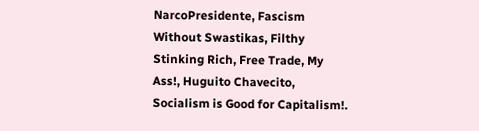NarcoPresidente, Fascism Without Swastikas, Filthy Stinking Rich, Free Trade, My Ass!, Huguito Chavecito, Socialism is Good for Capitalism!.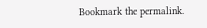Bookmark the permalink.